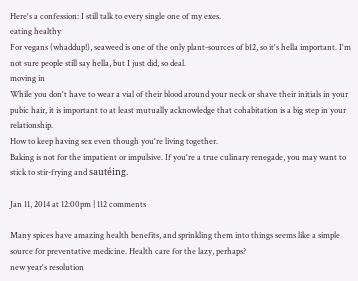Here's a confession: I still talk to every single one of my exes.
eating healthy
For vegans (whaddup!), seaweed is one of the only plant-sources of b12, so it's hella important. I'm not sure people still say hella, but I just did, so deal.
moving in
While you don't have to wear a vial of their blood around your neck or shave their initials in your pubic hair, it is important to at least mutually acknowledge that cohabitation is a big step in your relationship.
How to keep having sex even though you're living together.
Baking is not for the impatient or impulsive. If you're a true culinary renegade, you may want to stick to stir-frying and sautéing.

Jan 11, 2014 at 12:00pm | 112 comments

Many spices have amazing health benefits, and sprinkling them into things seems like a simple source for preventative medicine. Health care for the lazy, perhaps?
new year's resolution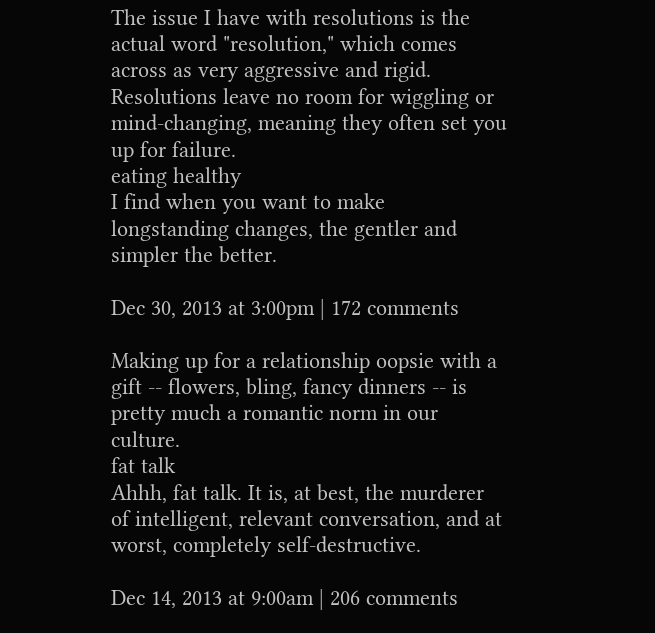The issue I have with resolutions is the actual word "resolution," which comes across as very aggressive and rigid. Resolutions leave no room for wiggling or mind-changing, meaning they often set you up for failure.
eating healthy
I find when you want to make longstanding changes, the gentler and simpler the better.

Dec 30, 2013 at 3:00pm | 172 comments

Making up for a relationship oopsie with a gift -- flowers, bling, fancy dinners -- is pretty much a romantic norm in our culture.
fat talk
Ahhh, fat talk. It is, at best, the murderer of intelligent, relevant conversation, and at worst, completely self-destructive.

Dec 14, 2013 at 9:00am | 206 comments